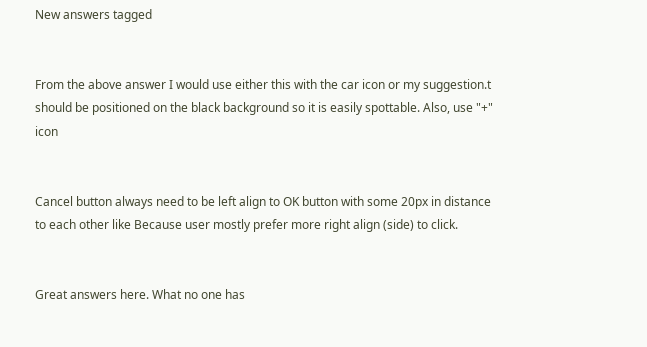New answers tagged


From the above answer I would use either this with the car icon or my suggestion.t should be positioned on the black background so it is easily spottable. Also, use "+" icon


Cancel button always need to be left align to OK button with some 20px in distance to each other like Because user mostly prefer more right align (side) to click.


Great answers here. What no one has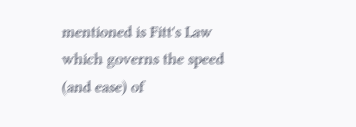mentioned is Fitt's Law which governs the speed (and ease) of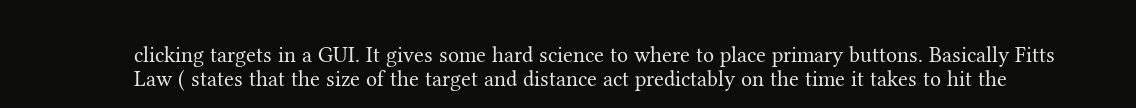clicking targets in a GUI. It gives some hard science to where to place primary buttons. Basically Fitts Law ( states that the size of the target and distance act predictably on the time it takes to hit the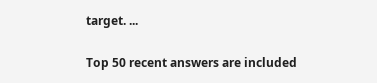target. ...

Top 50 recent answers are included